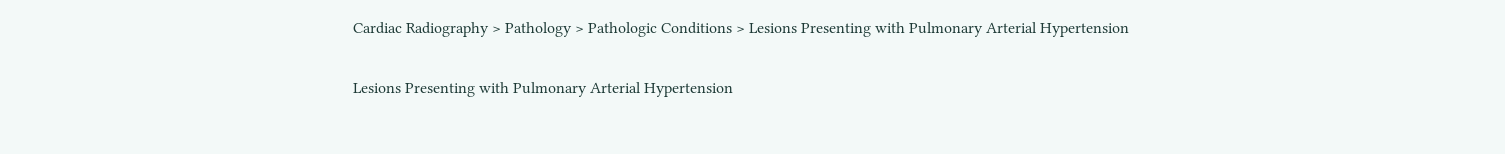Cardiac Radiography > Pathology > Pathologic Conditions > Lesions Presenting with Pulmonary Arterial Hypertension

Lesions Presenting with Pulmonary Arterial Hypertension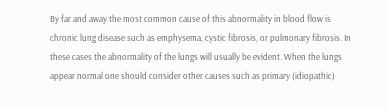By far and away the most common cause of this abnormality in blood flow is chronic lung disease such as emphysema, cystic fibrosis, or pulmonary fibrosis. In these cases the abnormality of the lungs will usually be evident. When the lungs appear normal one should consider other causes such as primary (idiopathic)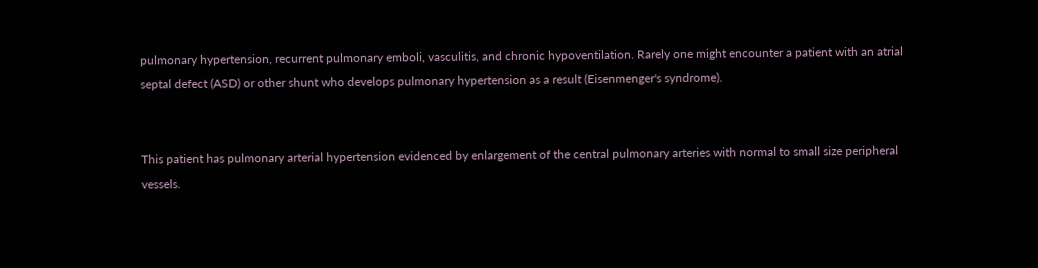pulmonary hypertension, recurrent pulmonary emboli, vasculitis, and chronic hypoventilation. Rarely one might encounter a patient with an atrial septal defect (ASD) or other shunt who develops pulmonary hypertension as a result (Eisenmenger's syndrome).


This patient has pulmonary arterial hypertension evidenced by enlargement of the central pulmonary arteries with normal to small size peripheral vessels.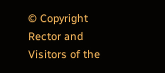© Copyright Rector and Visitors of the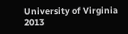University of Virginia 2013